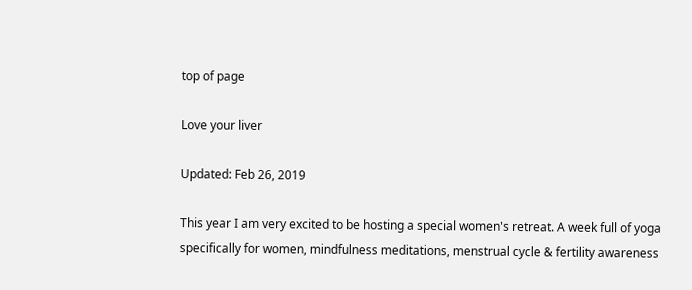top of page

Love your liver

Updated: Feb 26, 2019

This year I am very excited to be hosting a special women's retreat. A week full of yoga specifically for women, mindfulness meditations, menstrual cycle & fertility awareness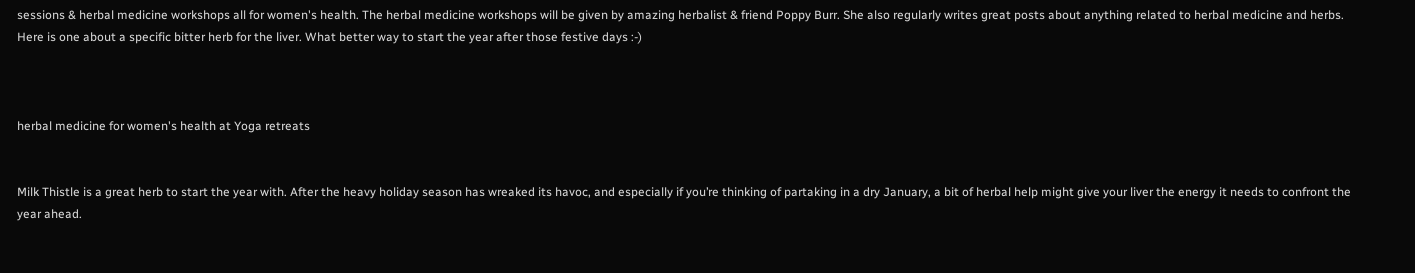sessions & herbal medicine workshops all for women's health. The herbal medicine workshops will be given by amazing herbalist & friend Poppy Burr. She also regularly writes great posts about anything related to herbal medicine and herbs. Here is one about a specific bitter herb for the liver. What better way to start the year after those festive days :-)



herbal medicine for women's health at Yoga retreats


Milk Thistle is a great herb to start the year with. After the heavy holiday season has wreaked its havoc, and especially if you’re thinking of partaking in a dry January, a bit of herbal help might give your liver the energy it needs to confront the year ahead.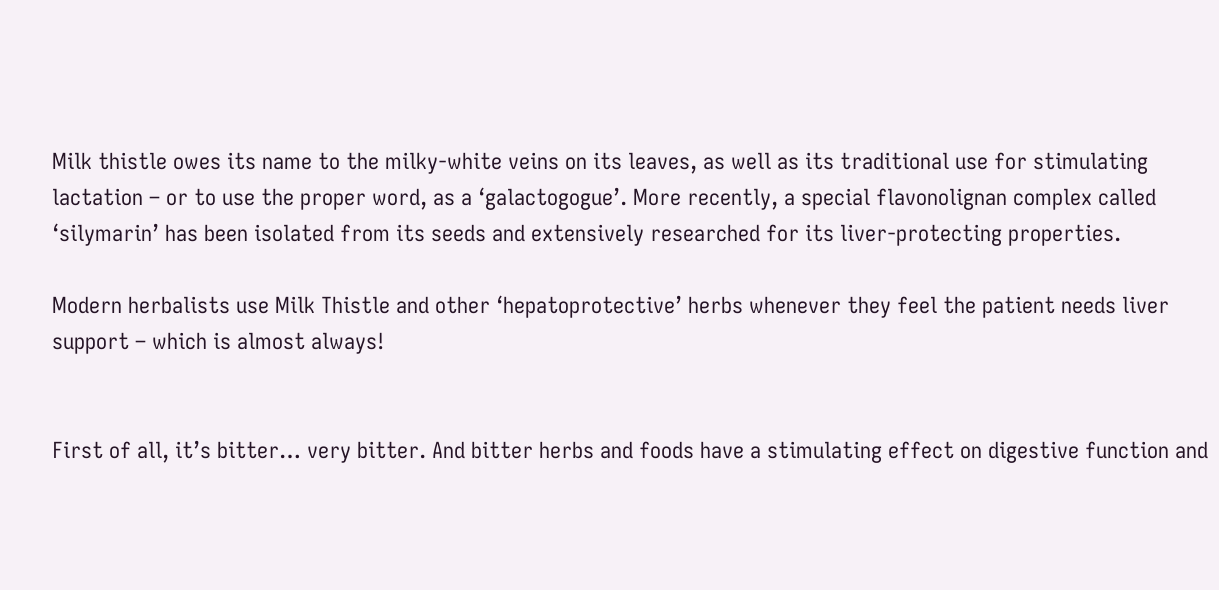Milk thistle owes its name to the milky-white veins on its leaves, as well as its traditional use for stimulating lactation – or to use the proper word, as a ‘galactogogue’. More recently, a special flavonolignan complex called ‘silymarin’ has been isolated from its seeds and extensively researched for its liver-protecting properties.

Modern herbalists use Milk Thistle and other ‘hepatoprotective’ herbs whenever they feel the patient needs liver support – which is almost always!


First of all, it’s bitter… very bitter. And bitter herbs and foods have a stimulating effect on digestive function and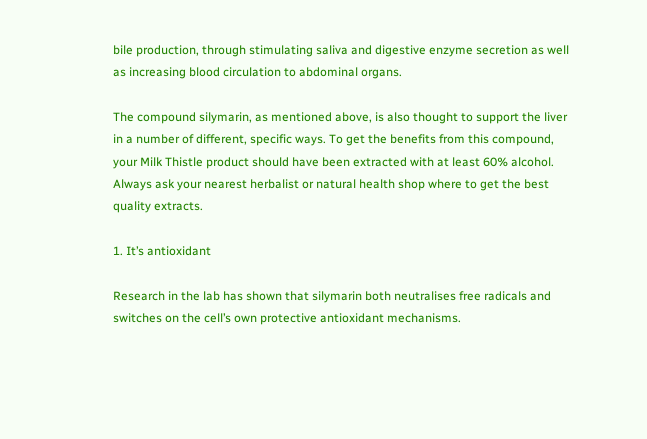bile production, through stimulating saliva and digestive enzyme secretion as well as increasing blood circulation to abdominal organs.

The compound silymarin, as mentioned above, is also thought to support the liver in a number of different, specific ways. To get the benefits from this compound, your Milk Thistle product should have been extracted with at least 60% alcohol. Always ask your nearest herbalist or natural health shop where to get the best quality extracts.

1. It’s antioxidant

Research in the lab has shown that silymarin both neutralises free radicals and switches on the cell’s own protective antioxidant mechanisms.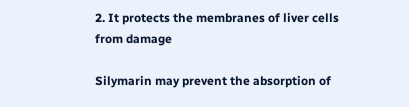2. It protects the membranes of liver cells from damage

Silymarin may prevent the absorption of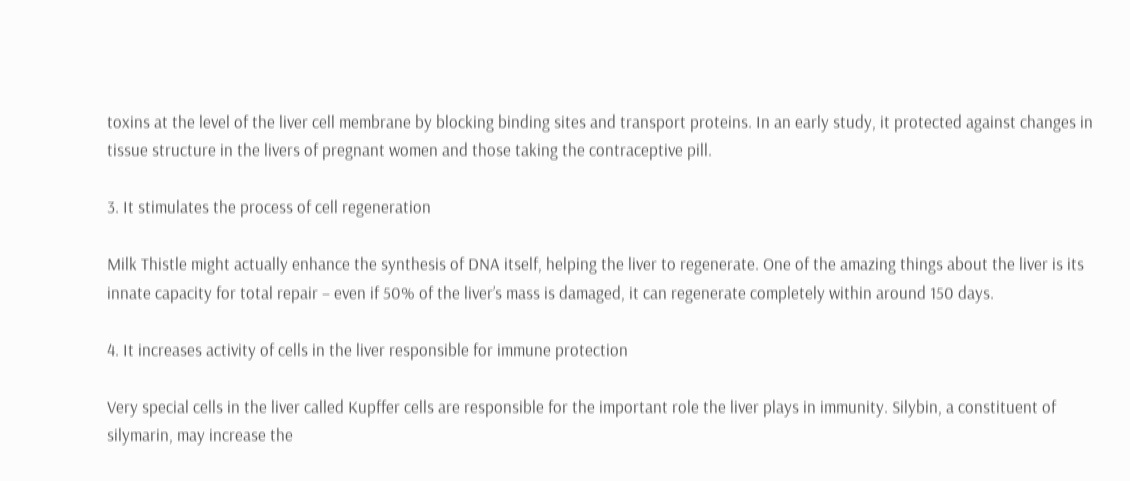toxins at the level of the liver cell membrane by blocking binding sites and transport proteins. In an early study, it protected against changes in tissue structure in the livers of pregnant women and those taking the contraceptive pill.

3. It stimulates the process of cell regeneration

Milk Thistle might actually enhance the synthesis of DNA itself, helping the liver to regenerate. One of the amazing things about the liver is its innate capacity for total repair – even if 50% of the liver’s mass is damaged, it can regenerate completely within around 150 days.

4. It increases activity of cells in the liver responsible for immune protection

Very special cells in the liver called Kupffer cells are responsible for the important role the liver plays in immunity. Silybin, a constituent of silymarin, may increase the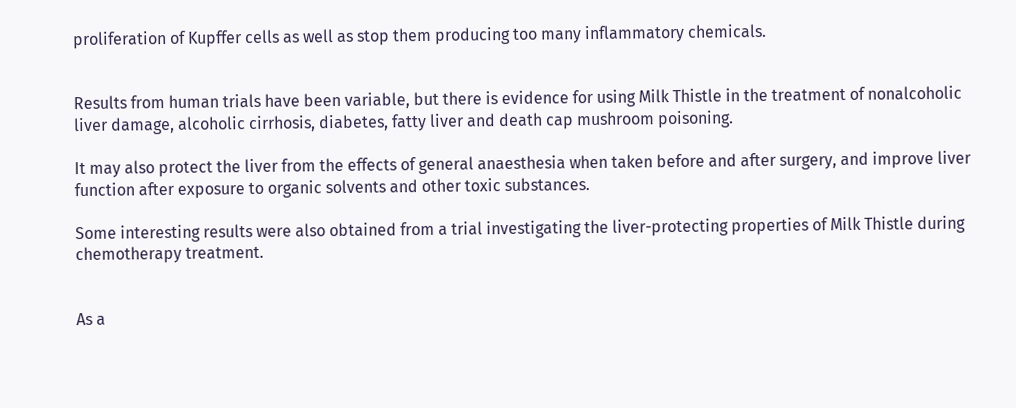proliferation of Kupffer cells as well as stop them producing too many inflammatory chemicals.


Results from human trials have been variable, but there is evidence for using Milk Thistle in the treatment of nonalcoholic liver damage, alcoholic cirrhosis, diabetes, fatty liver and death cap mushroom poisoning.

It may also protect the liver from the effects of general anaesthesia when taken before and after surgery, and improve liver function after exposure to organic solvents and other toxic substances.

Some interesting results were also obtained from a trial investigating the liver-protecting properties of Milk Thistle during chemotherapy treatment.


As a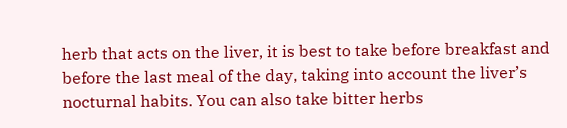herb that acts on the liver, it is best to take before breakfast and before the last meal of the day, taking into account the liver’s nocturnal habits. You can also take bitter herbs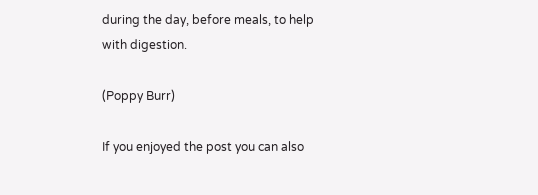during the day, before meals, to help with digestion.

(Poppy Burr)

If you enjoyed the post you can also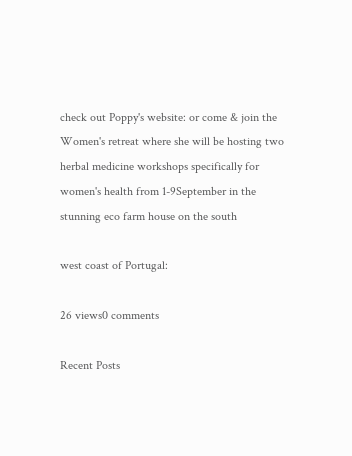check out Poppy's website: or come & join the Women's retreat where she will be hosting two herbal medicine workshops specifically for women's health from 1-9September in the stunning eco farm house on the south

west coast of Portugal:

26 views0 comments

Recent Posts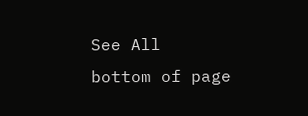See All
bottom of page